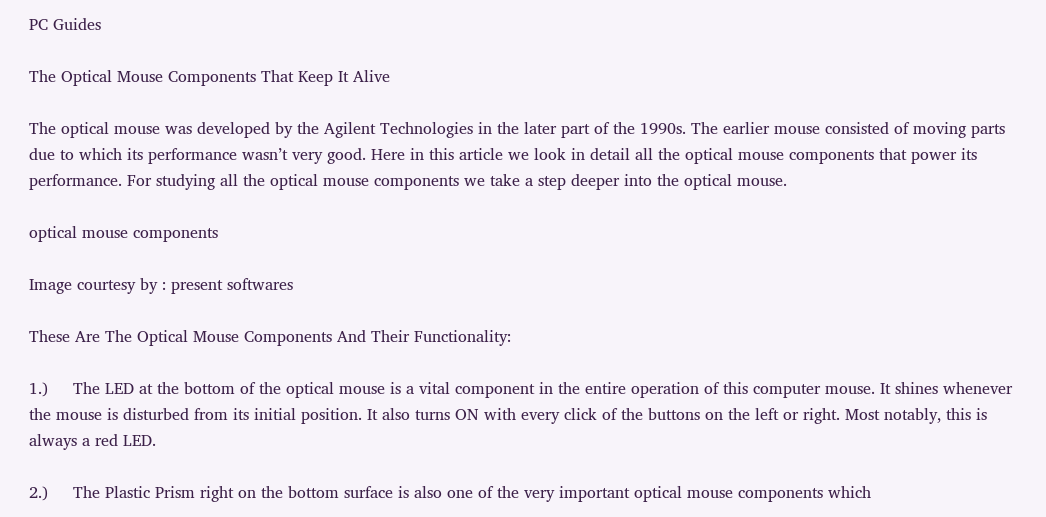PC Guides

The Optical Mouse Components That Keep It Alive

The optical mouse was developed by the Agilent Technologies in the later part of the 1990s. The earlier mouse consisted of moving parts due to which its performance wasn’t very good. Here in this article we look in detail all the optical mouse components that power its performance. For studying all the optical mouse components we take a step deeper into the optical mouse.

optical mouse components

Image courtesy by : present softwares

These Are The Optical Mouse Components And Their Functionality:

1.)     The LED at the bottom of the optical mouse is a vital component in the entire operation of this computer mouse. It shines whenever the mouse is disturbed from its initial position. It also turns ON with every click of the buttons on the left or right. Most notably, this is always a red LED.

2.)     The Plastic Prism right on the bottom surface is also one of the very important optical mouse components which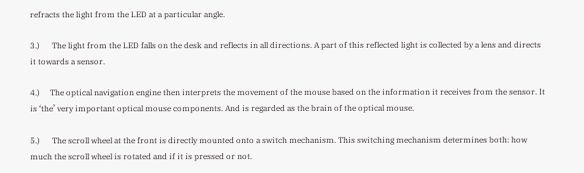refracts the light from the LED at a particular angle.

3.)      The light from the LED falls on the desk and reflects in all directions. A part of this reflected light is collected by a lens and directs it towards a sensor.

4.)     The optical navigation engine then interprets the movement of the mouse based on the information it receives from the sensor. It is ‘the’ very important optical mouse components. And is regarded as the brain of the optical mouse.

5.)      The scroll wheel at the front is directly mounted onto a switch mechanism. This switching mechanism determines both: how much the scroll wheel is rotated and if it is pressed or not.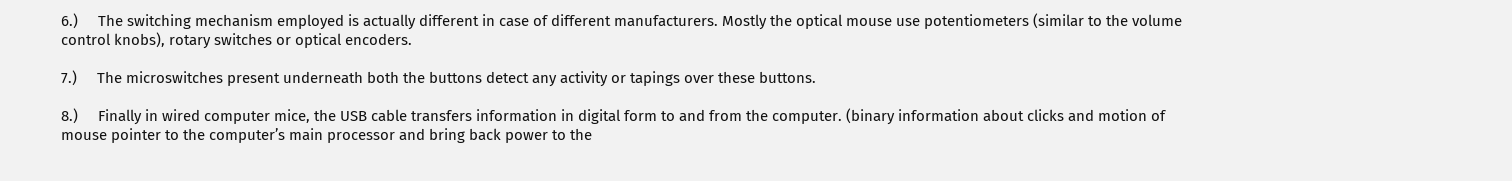6.)     The switching mechanism employed is actually different in case of different manufacturers. Mostly the optical mouse use potentiometers (similar to the volume control knobs), rotary switches or optical encoders.

7.)     The microswitches present underneath both the buttons detect any activity or tapings over these buttons.

8.)     Finally in wired computer mice, the USB cable transfers information in digital form to and from the computer. (binary information about clicks and motion of mouse pointer to the computer’s main processor and bring back power to the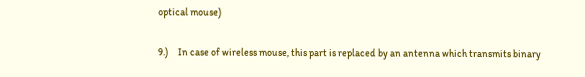optical mouse)

9.)     In case of wireless mouse, this part is replaced by an antenna which transmits binary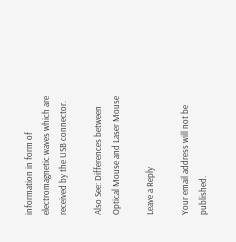information in form of electromagnetic waves which are received by the USB connector.

Also See: Differences between Optical Mouse and Laser Mouse

Leave a Reply

Your email address will not be published.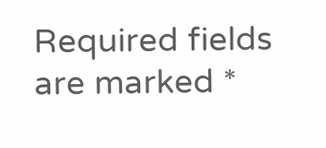Required fields are marked *